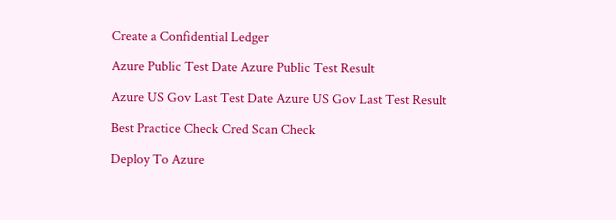Create a Confidential Ledger

Azure Public Test Date Azure Public Test Result

Azure US Gov Last Test Date Azure US Gov Last Test Result

Best Practice Check Cred Scan Check

Deploy To Azure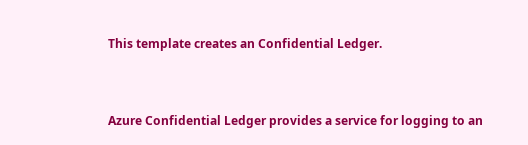This template creates an Confidential Ledger.


Azure Confidential Ledger provides a service for logging to an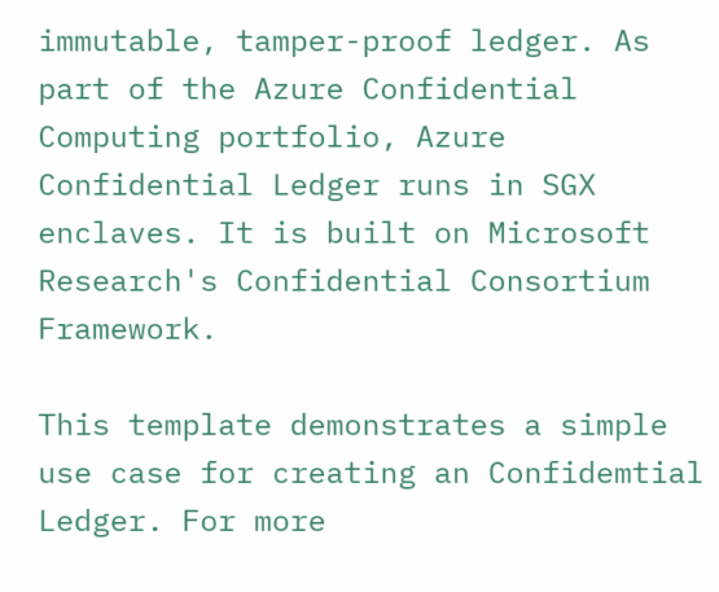immutable, tamper-proof ledger. As part of the Azure Confidential Computing portfolio, Azure Confidential Ledger runs in SGX enclaves. It is built on Microsoft Research's Confidential Consortium Framework.

This template demonstrates a simple use case for creating an Confidemtial Ledger. For more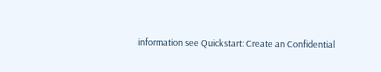information see Quickstart: Create an Confidential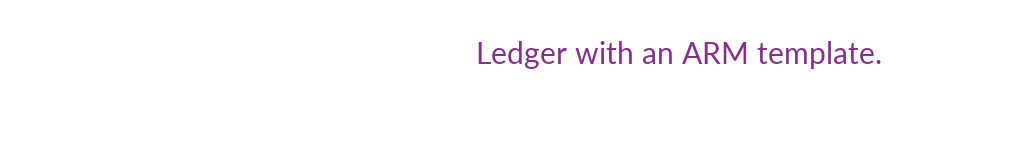Ledger with an ARM template.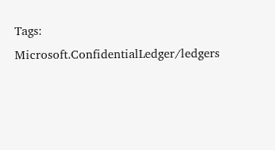Tags: Microsoft.ConfidentialLedger/ledgers